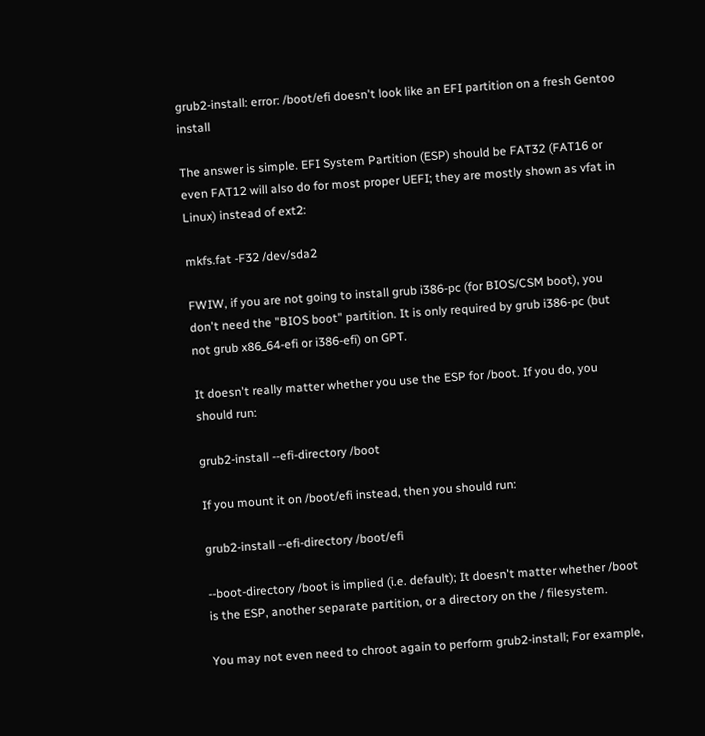grub2-install: error: /boot/efi doesn't look like an EFI partition on a fresh Gentoo install

The answer is simple. EFI System Partition (ESP) should be FAT32 (FAT16 or even FAT12 will also do for most proper UEFI; they are mostly shown as vfat in Linux) instead of ext2:

mkfs.fat -F32 /dev/sda2

FWIW, if you are not going to install grub i386-pc (for BIOS/CSM boot), you don't need the "BIOS boot" partition. It is only required by grub i386-pc (but not grub x86_64-efi or i386-efi) on GPT.

It doesn't really matter whether you use the ESP for /boot. If you do, you should run:

grub2-install --efi-directory /boot

If you mount it on /boot/efi instead, then you should run:

grub2-install --efi-directory /boot/efi

--boot-directory /boot is implied (i.e. default); It doesn't matter whether /boot is the ESP, another separate partition, or a directory on the / filesystem.

You may not even need to chroot again to perform grub2-install; For example,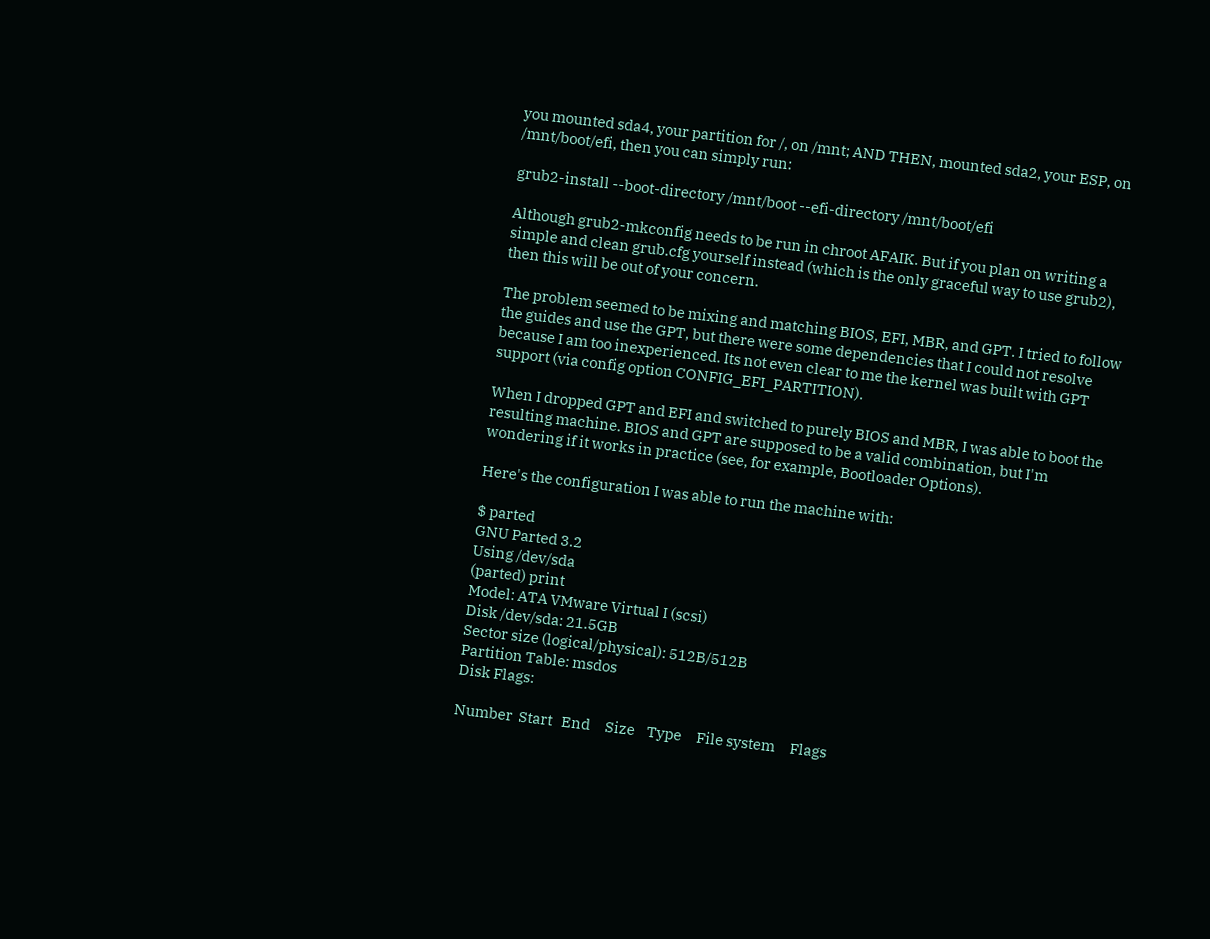you mounted sda4, your partition for /, on /mnt; AND THEN, mounted sda2, your ESP, on /mnt/boot/efi, then you can simply run:

grub2-install --boot-directory /mnt/boot --efi-directory /mnt/boot/efi

Although grub2-mkconfig needs to be run in chroot AFAIK. But if you plan on writing a simple and clean grub.cfg yourself instead (which is the only graceful way to use grub2), then this will be out of your concern.

The problem seemed to be mixing and matching BIOS, EFI, MBR, and GPT. I tried to follow the guides and use the GPT, but there were some dependencies that I could not resolve because I am too inexperienced. Its not even clear to me the kernel was built with GPT support (via config option CONFIG_EFI_PARTITION).

When I dropped GPT and EFI and switched to purely BIOS and MBR, I was able to boot the resulting machine. BIOS and GPT are supposed to be a valid combination, but I'm wondering if it works in practice (see, for example, Bootloader Options).

Here's the configuration I was able to run the machine with:

$ parted
GNU Parted 3.2
Using /dev/sda
(parted) print
Model: ATA VMware Virtual I (scsi)
Disk /dev/sda: 21.5GB
Sector size (logical/physical): 512B/512B
Partition Table: msdos
Disk Flags:

Number  Start   End     Size    Type     File system     Flags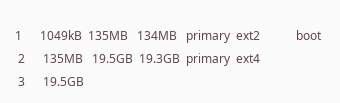1      1049kB  135MB   134MB   primary  ext2            boot
 2      135MB   19.5GB  19.3GB  primary  ext4
 3      19.5GB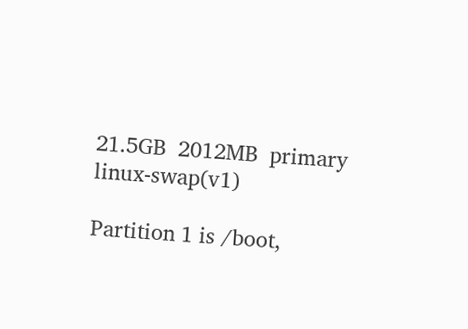21.5GB  2012MB  primary  linux-swap(v1)

Partition 1 is /boot,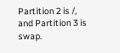Partition 2 is /, and Partition 3 is swap.